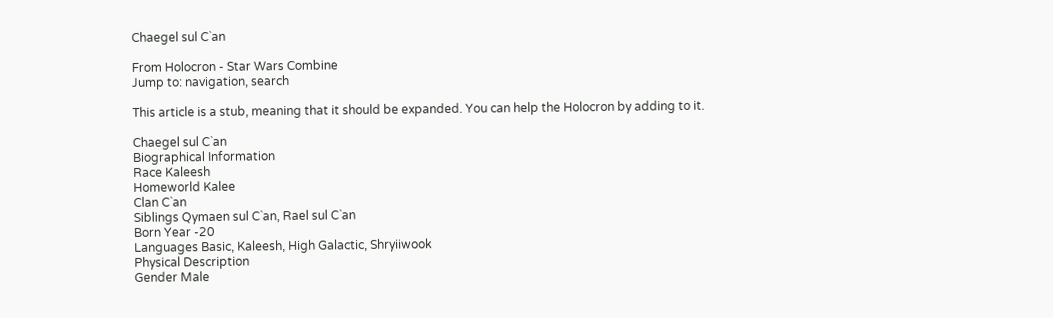Chaegel sul C`an

From Holocron - Star Wars Combine
Jump to: navigation, search

This article is a stub, meaning that it should be expanded. You can help the Holocron by adding to it.

Chaegel sul C`an
Biographical Information
Race Kaleesh
Homeworld Kalee
Clan C`an
Siblings Qymaen sul C`an, Rael sul C`an
Born Year -20
Languages Basic, Kaleesh, High Galactic, Shryiiwook
Physical Description
Gender Male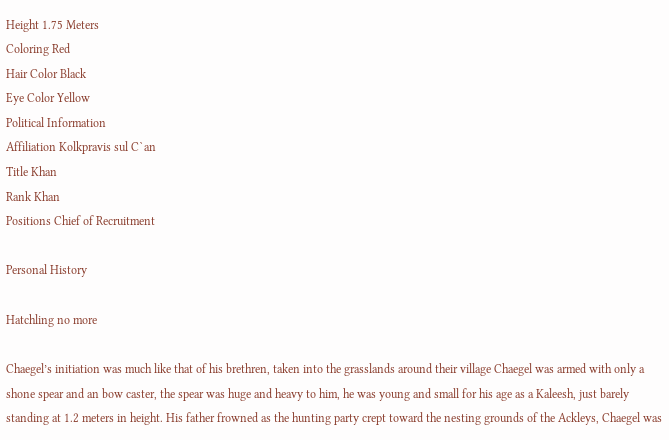Height 1.75 Meters
Coloring Red
Hair Color Black
Eye Color Yellow
Political Information
Affiliation Kolkpravis sul C`an
Title Khan
Rank Khan
Positions Chief of Recruitment

Personal History

Hatchling no more

Chaegel’s initiation was much like that of his brethren, taken into the grasslands around their village Chaegel was armed with only a shone spear and an bow caster, the spear was huge and heavy to him, he was young and small for his age as a Kaleesh, just barely standing at 1.2 meters in height. His father frowned as the hunting party crept toward the nesting grounds of the Ackleys, Chaegel was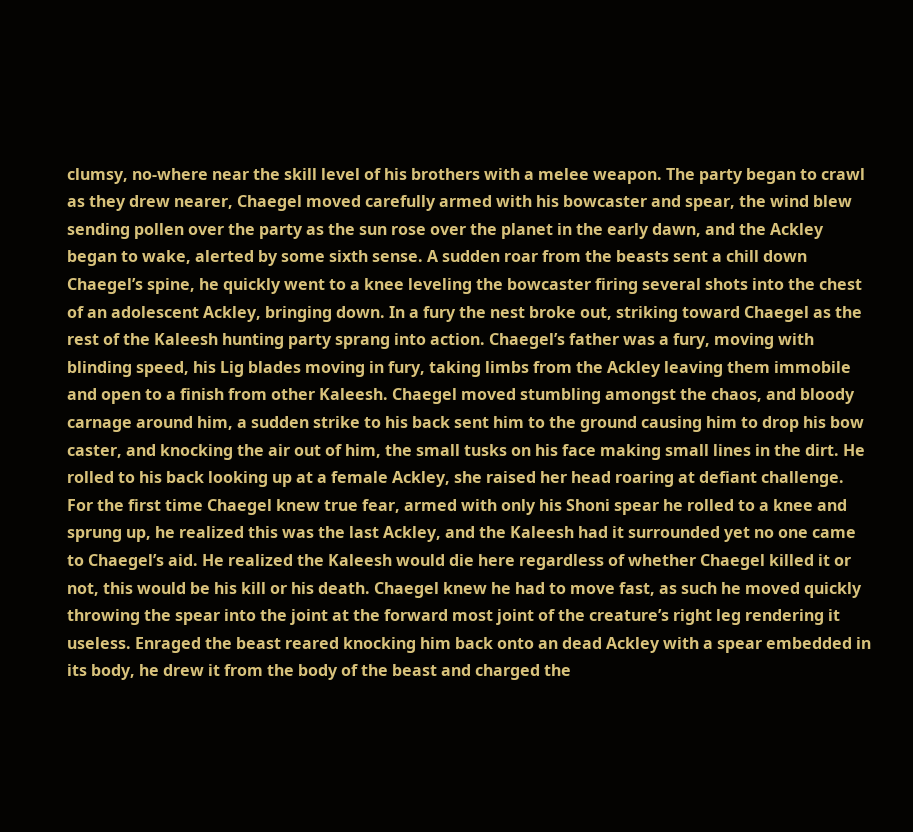clumsy, no-where near the skill level of his brothers with a melee weapon. The party began to crawl as they drew nearer, Chaegel moved carefully armed with his bowcaster and spear, the wind blew sending pollen over the party as the sun rose over the planet in the early dawn, and the Ackley began to wake, alerted by some sixth sense. A sudden roar from the beasts sent a chill down Chaegel’s spine, he quickly went to a knee leveling the bowcaster firing several shots into the chest of an adolescent Ackley, bringing down. In a fury the nest broke out, striking toward Chaegel as the rest of the Kaleesh hunting party sprang into action. Chaegel’s father was a fury, moving with blinding speed, his Lig blades moving in fury, taking limbs from the Ackley leaving them immobile and open to a finish from other Kaleesh. Chaegel moved stumbling amongst the chaos, and bloody carnage around him, a sudden strike to his back sent him to the ground causing him to drop his bow caster, and knocking the air out of him, the small tusks on his face making small lines in the dirt. He rolled to his back looking up at a female Ackley, she raised her head roaring at defiant challenge. For the first time Chaegel knew true fear, armed with only his Shoni spear he rolled to a knee and sprung up, he realized this was the last Ackley, and the Kaleesh had it surrounded yet no one came to Chaegel’s aid. He realized the Kaleesh would die here regardless of whether Chaegel killed it or not, this would be his kill or his death. Chaegel knew he had to move fast, as such he moved quickly throwing the spear into the joint at the forward most joint of the creature’s right leg rendering it useless. Enraged the beast reared knocking him back onto an dead Ackley with a spear embedded in its body, he drew it from the body of the beast and charged the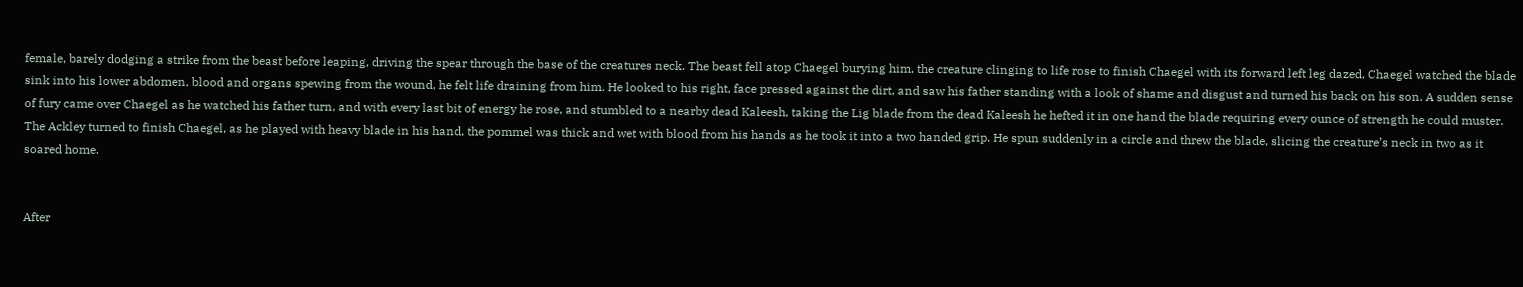female, barely dodging a strike from the beast before leaping, driving the spear through the base of the creatures neck. The beast fell atop Chaegel burying him, the creature clinging to life rose to finish Chaegel with its forward left leg dazed, Chaegel watched the blade sink into his lower abdomen, blood and organs spewing from the wound, he felt life draining from him. He looked to his right, face pressed against the dirt, and saw his father standing with a look of shame and disgust and turned his back on his son. A sudden sense of fury came over Chaegel as he watched his father turn, and with every last bit of energy he rose, and stumbled to a nearby dead Kaleesh, taking the Lig blade from the dead Kaleesh he hefted it in one hand the blade requiring every ounce of strength he could muster. The Ackley turned to finish Chaegel, as he played with heavy blade in his hand, the pommel was thick and wet with blood from his hands as he took it into a two handed grip. He spun suddenly in a circle and threw the blade, slicing the creature’s neck in two as it soared home.


After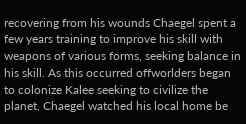recovering from his wounds Chaegel spent a few years training to improve his skill with weapons of various forms, seeking balance in his skill. As this occurred offworlders began to colonize Kalee seeking to civilize the planet, Chaegel watched his local home be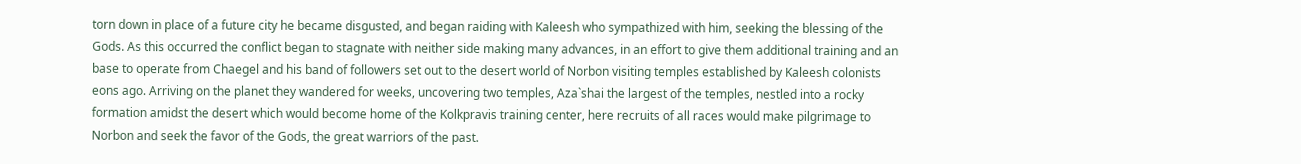torn down in place of a future city he became disgusted, and began raiding with Kaleesh who sympathized with him, seeking the blessing of the Gods. As this occurred the conflict began to stagnate with neither side making many advances, in an effort to give them additional training and an base to operate from Chaegel and his band of followers set out to the desert world of Norbon visiting temples established by Kaleesh colonists eons ago. Arriving on the planet they wandered for weeks, uncovering two temples, Aza`shai the largest of the temples, nestled into a rocky formation amidst the desert which would become home of the Kolkpravis training center, here recruits of all races would make pilgrimage to Norbon and seek the favor of the Gods, the great warriors of the past.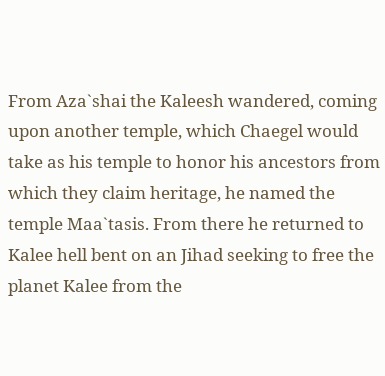From Aza`shai the Kaleesh wandered, coming upon another temple, which Chaegel would take as his temple to honor his ancestors from which they claim heritage, he named the temple Maa`tasis. From there he returned to Kalee hell bent on an Jihad seeking to free the planet Kalee from the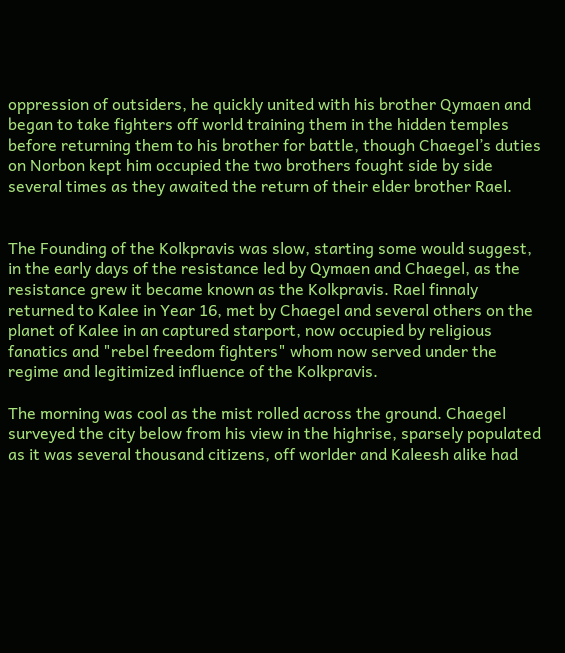oppression of outsiders, he quickly united with his brother Qymaen and began to take fighters off world training them in the hidden temples before returning them to his brother for battle, though Chaegel’s duties on Norbon kept him occupied the two brothers fought side by side several times as they awaited the return of their elder brother Rael.


The Founding of the Kolkpravis was slow, starting some would suggest, in the early days of the resistance led by Qymaen and Chaegel, as the resistance grew it became known as the Kolkpravis. Rael finnaly returned to Kalee in Year 16, met by Chaegel and several others on the planet of Kalee in an captured starport, now occupied by religious fanatics and "rebel freedom fighters" whom now served under the regime and legitimized influence of the Kolkpravis.

The morning was cool as the mist rolled across the ground. Chaegel surveyed the city below from his view in the highrise, sparsely populated as it was several thousand citizens, off worlder and Kaleesh alike had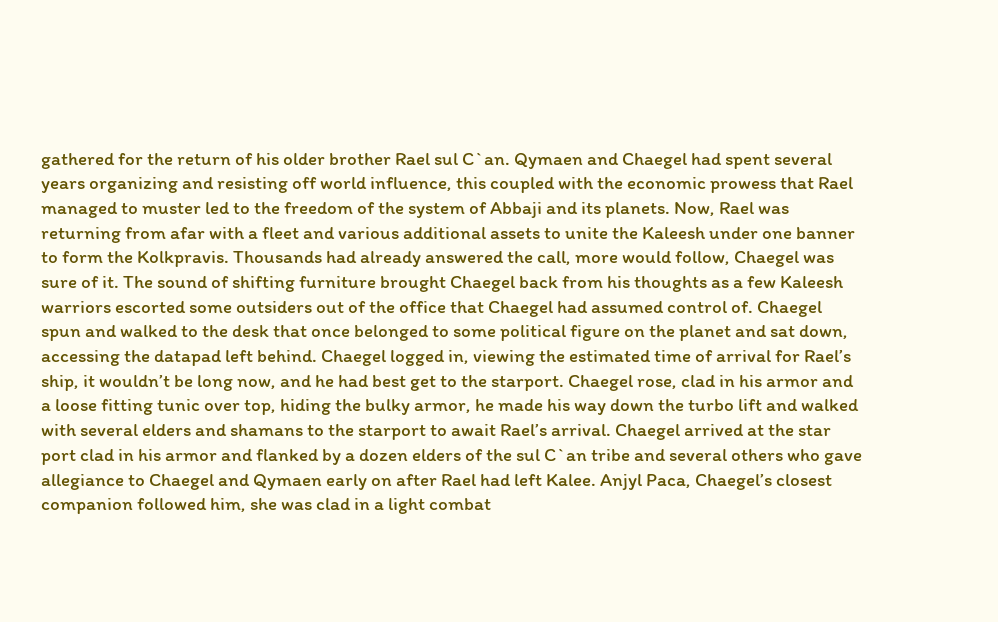gathered for the return of his older brother Rael sul C`an. Qymaen and Chaegel had spent several years organizing and resisting off world influence, this coupled with the economic prowess that Rael managed to muster led to the freedom of the system of Abbaji and its planets. Now, Rael was returning from afar with a fleet and various additional assets to unite the Kaleesh under one banner to form the Kolkpravis. Thousands had already answered the call, more would follow, Chaegel was sure of it. The sound of shifting furniture brought Chaegel back from his thoughts as a few Kaleesh warriors escorted some outsiders out of the office that Chaegel had assumed control of. Chaegel spun and walked to the desk that once belonged to some political figure on the planet and sat down, accessing the datapad left behind. Chaegel logged in, viewing the estimated time of arrival for Rael’s ship, it wouldn’t be long now, and he had best get to the starport. Chaegel rose, clad in his armor and a loose fitting tunic over top, hiding the bulky armor, he made his way down the turbo lift and walked with several elders and shamans to the starport to await Rael’s arrival. Chaegel arrived at the star port clad in his armor and flanked by a dozen elders of the sul C`an tribe and several others who gave allegiance to Chaegel and Qymaen early on after Rael had left Kalee. Anjyl Paca, Chaegel’s closest companion followed him, she was clad in a light combat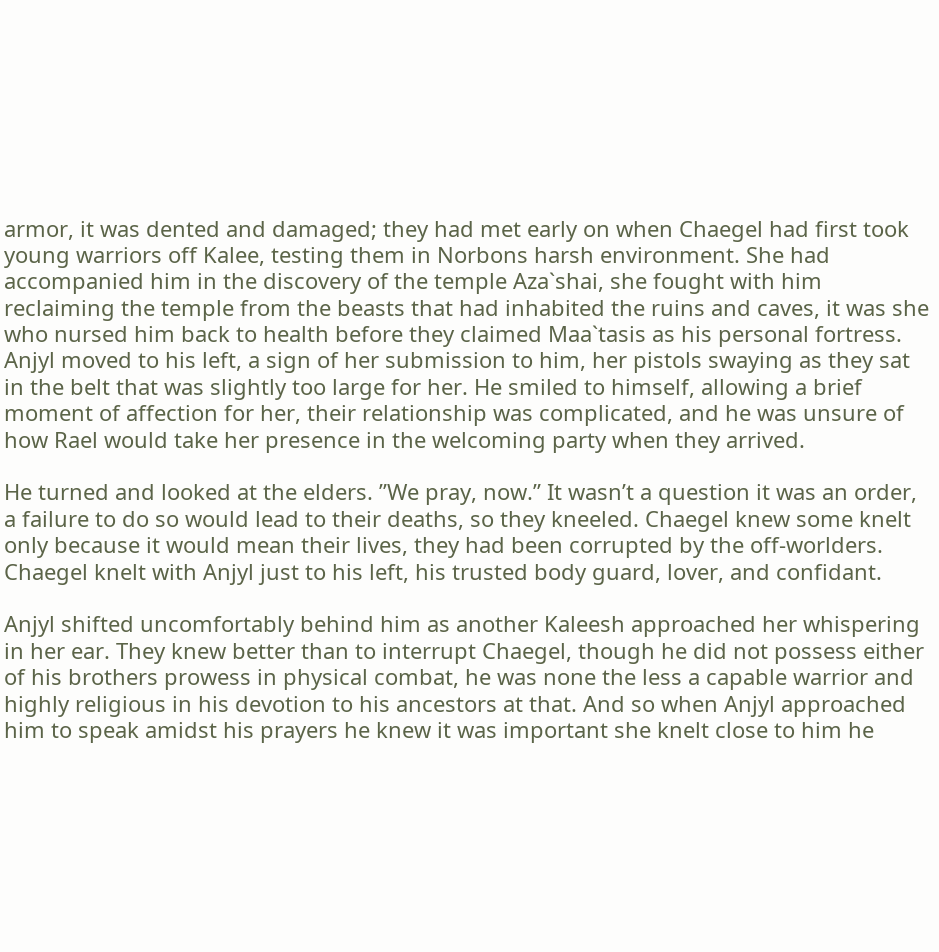armor, it was dented and damaged; they had met early on when Chaegel had first took young warriors off Kalee, testing them in Norbons harsh environment. She had accompanied him in the discovery of the temple Aza`shai, she fought with him reclaiming the temple from the beasts that had inhabited the ruins and caves, it was she who nursed him back to health before they claimed Maa`tasis as his personal fortress. Anjyl moved to his left, a sign of her submission to him, her pistols swaying as they sat in the belt that was slightly too large for her. He smiled to himself, allowing a brief moment of affection for her, their relationship was complicated, and he was unsure of how Rael would take her presence in the welcoming party when they arrived.

He turned and looked at the elders. ”We pray, now.” It wasn’t a question it was an order, a failure to do so would lead to their deaths, so they kneeled. Chaegel knew some knelt only because it would mean their lives, they had been corrupted by the off-worlders. Chaegel knelt with Anjyl just to his left, his trusted body guard, lover, and confidant.

Anjyl shifted uncomfortably behind him as another Kaleesh approached her whispering in her ear. They knew better than to interrupt Chaegel, though he did not possess either of his brothers prowess in physical combat, he was none the less a capable warrior and highly religious in his devotion to his ancestors at that. And so when Anjyl approached him to speak amidst his prayers he knew it was important she knelt close to him he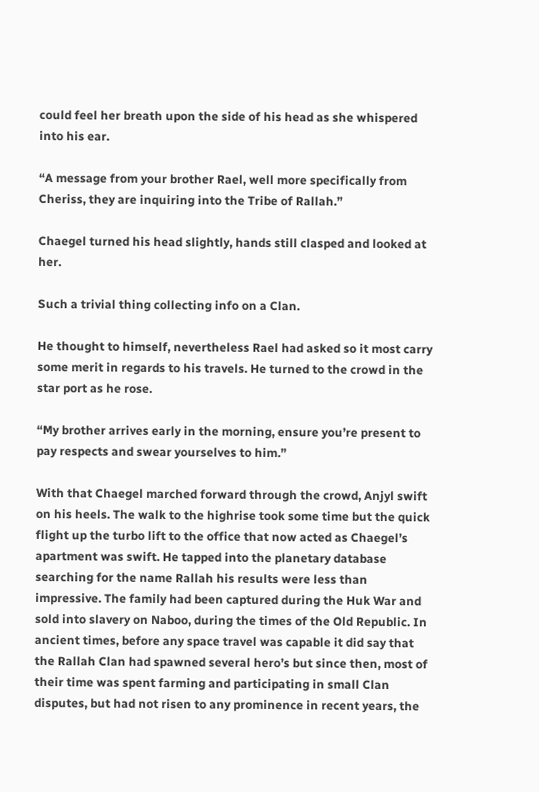could feel her breath upon the side of his head as she whispered into his ear.

“A message from your brother Rael, well more specifically from Cheriss, they are inquiring into the Tribe of Rallah.”

Chaegel turned his head slightly, hands still clasped and looked at her.

Such a trivial thing collecting info on a Clan.

He thought to himself, nevertheless Rael had asked so it most carry some merit in regards to his travels. He turned to the crowd in the star port as he rose.

“My brother arrives early in the morning, ensure you’re present to pay respects and swear yourselves to him.”

With that Chaegel marched forward through the crowd, Anjyl swift on his heels. The walk to the highrise took some time but the quick flight up the turbo lift to the office that now acted as Chaegel’s apartment was swift. He tapped into the planetary database searching for the name Rallah his results were less than impressive. The family had been captured during the Huk War and sold into slavery on Naboo, during the times of the Old Republic. In ancient times, before any space travel was capable it did say that the Rallah Clan had spawned several hero’s but since then, most of their time was spent farming and participating in small Clan disputes, but had not risen to any prominence in recent years, the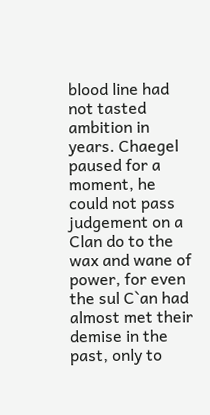blood line had not tasted ambition in years. Chaegel paused for a moment, he could not pass judgement on a Clan do to the wax and wane of power, for even the sul C`an had almost met their demise in the past, only to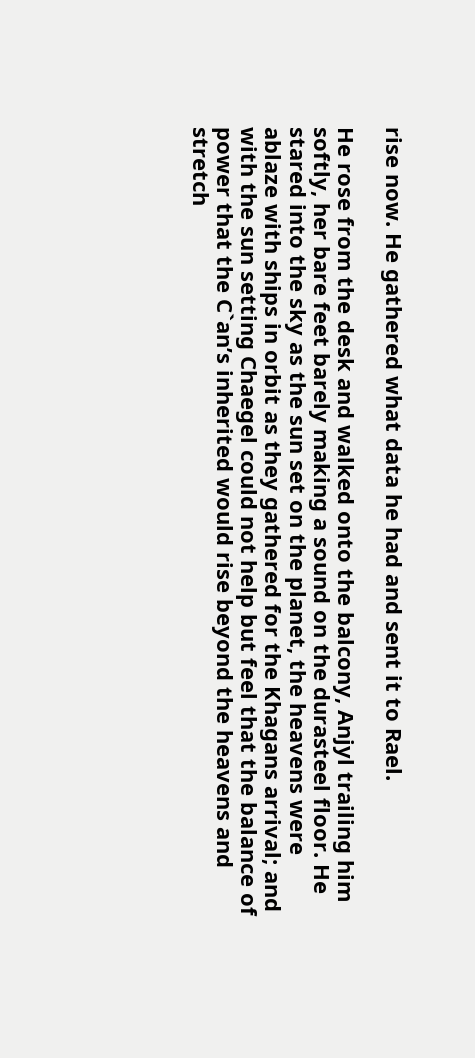rise now. He gathered what data he had and sent it to Rael.

He rose from the desk and walked onto the balcony, Anjyl trailing him softly, her bare feet barely making a sound on the durasteel floor. He stared into the sky as the sun set on the planet, the heavens were ablaze with ships in orbit as they gathered for the Khagans arrival; and with the sun setting Chaegel could not help but feel that the balance of power that the C`an’s inherited would rise beyond the heavens and stretch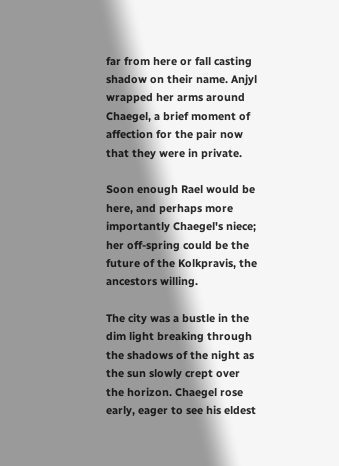far from here or fall casting shadow on their name. Anjyl wrapped her arms around Chaegel, a brief moment of affection for the pair now that they were in private.

Soon enough Rael would be here, and perhaps more importantly Chaegel's niece; her off-spring could be the future of the Kolkpravis, the ancestors willing.

The city was a bustle in the dim light breaking through the shadows of the night as the sun slowly crept over the horizon. Chaegel rose early, eager to see his eldest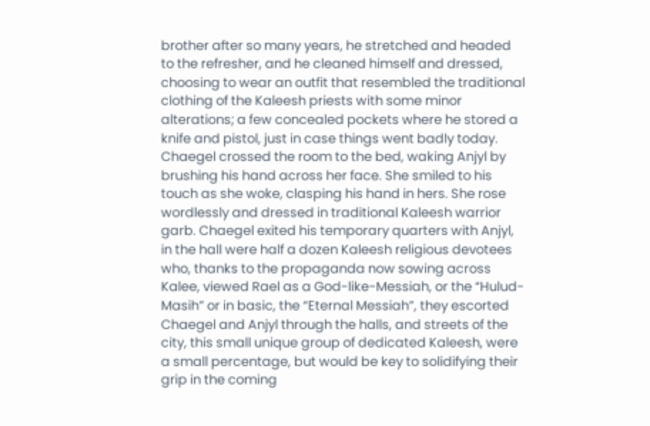brother after so many years, he stretched and headed to the refresher, and he cleaned himself and dressed, choosing to wear an outfit that resembled the traditional clothing of the Kaleesh priests with some minor alterations; a few concealed pockets where he stored a knife and pistol, just in case things went badly today. Chaegel crossed the room to the bed, waking Anjyl by brushing his hand across her face. She smiled to his touch as she woke, clasping his hand in hers. She rose wordlessly and dressed in traditional Kaleesh warrior garb. Chaegel exited his temporary quarters with Anjyl, in the hall were half a dozen Kaleesh religious devotees who, thanks to the propaganda now sowing across Kalee, viewed Rael as a God-like-Messiah, or the “Hulud-Masih” or in basic, the “Eternal Messiah”, they escorted Chaegel and Anjyl through the halls, and streets of the city, this small unique group of dedicated Kaleesh, were a small percentage, but would be key to solidifying their grip in the coming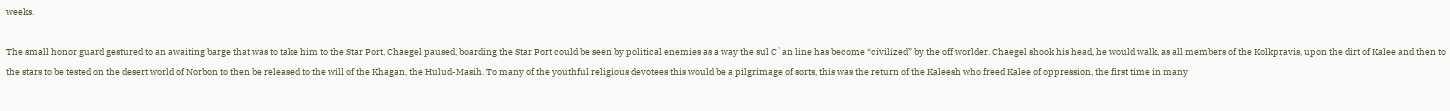weeks.

The small honor guard gestured to an awaiting barge that was to take him to the Star Port, Chaegel paused, boarding the Star Port could be seen by political enemies as a way the sul C`an line has become “civilized” by the off worlder. Chaegel shook his head, he would walk, as all members of the Kolkpravis, upon the dirt of Kalee and then to the stars to be tested on the desert world of Norbon to then be released to the will of the Khagan, the Hulud-Masih. To many of the youthful religious devotees this would be a pilgrimage of sorts, this was the return of the Kaleesh who freed Kalee of oppression, the first time in many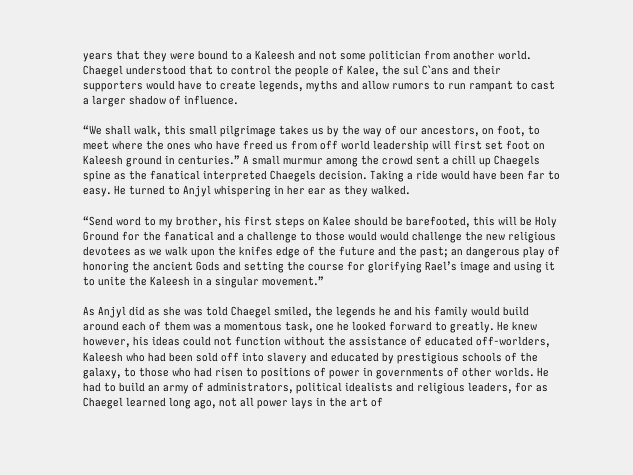years that they were bound to a Kaleesh and not some politician from another world. Chaegel understood that to control the people of Kalee, the sul C`ans and their supporters would have to create legends, myths and allow rumors to run rampant to cast a larger shadow of influence.

“We shall walk, this small pilgrimage takes us by the way of our ancestors, on foot, to meet where the ones who have freed us from off world leadership will first set foot on Kaleesh ground in centuries.” A small murmur among the crowd sent a chill up Chaegels spine as the fanatical interpreted Chaegels decision. Taking a ride would have been far to easy. He turned to Anjyl whispering in her ear as they walked.

“Send word to my brother, his first steps on Kalee should be barefooted, this will be Holy Ground for the fanatical and a challenge to those would would challenge the new religious devotees as we walk upon the knifes edge of the future and the past; an dangerous play of honoring the ancient Gods and setting the course for glorifying Rael’s image and using it to unite the Kaleesh in a singular movement.”

As Anjyl did as she was told Chaegel smiled, the legends he and his family would build around each of them was a momentous task, one he looked forward to greatly. He knew however, his ideas could not function without the assistance of educated off-worlders, Kaleesh who had been sold off into slavery and educated by prestigious schools of the galaxy, to those who had risen to positions of power in governments of other worlds. He had to build an army of administrators, political idealists and religious leaders, for as Chaegel learned long ago, not all power lays in the art of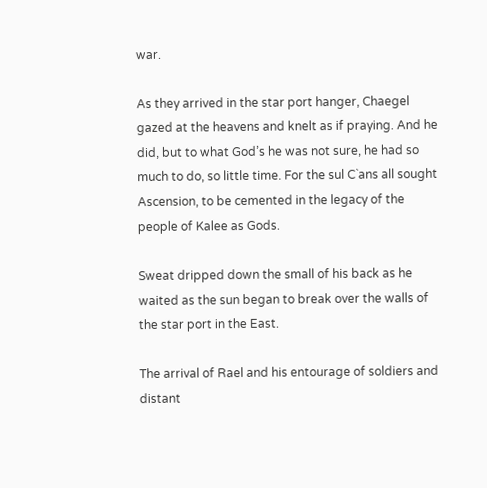war.

As they arrived in the star port hanger, Chaegel gazed at the heavens and knelt as if praying. And he did, but to what God’s he was not sure, he had so much to do, so little time. For the sul C`ans all sought Ascension, to be cemented in the legacy of the people of Kalee as Gods.

Sweat dripped down the small of his back as he waited as the sun began to break over the walls of the star port in the East.

The arrival of Rael and his entourage of soldiers and distant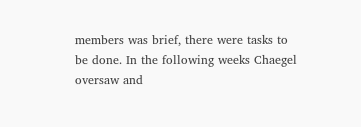members was brief, there were tasks to be done. In the following weeks Chaegel oversaw and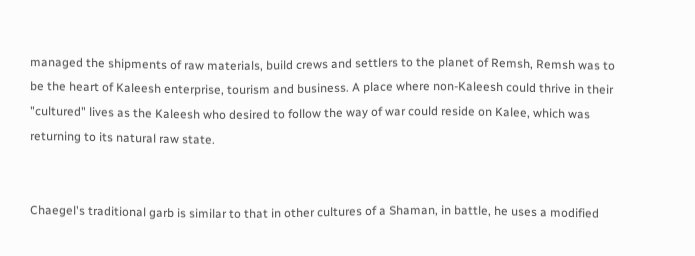managed the shipments of raw materials, build crews and settlers to the planet of Remsh, Remsh was to be the heart of Kaleesh enterprise, tourism and business. A place where non-Kaleesh could thrive in their "cultured" lives as the Kaleesh who desired to follow the way of war could reside on Kalee, which was returning to its natural raw state.


Chaegel's traditional garb is similar to that in other cultures of a Shaman, in battle, he uses a modified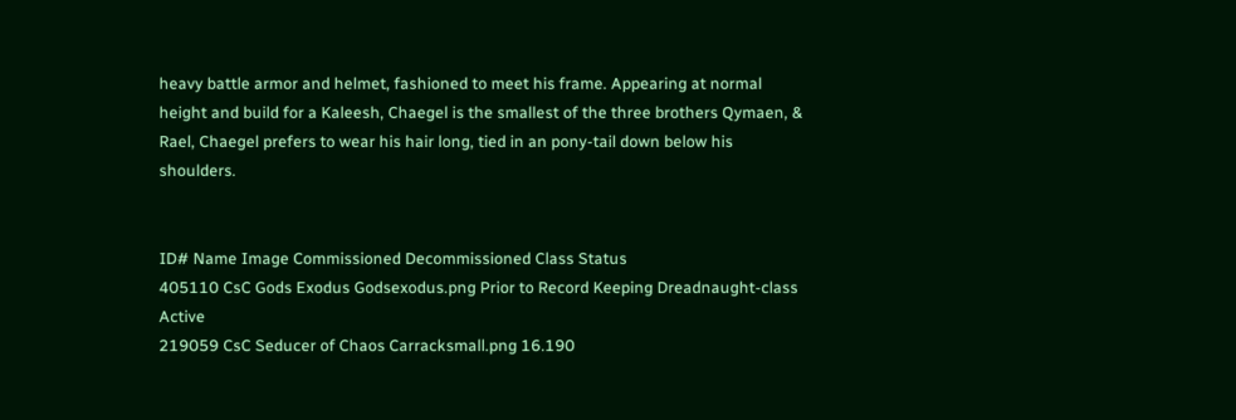heavy battle armor and helmet, fashioned to meet his frame. Appearing at normal height and build for a Kaleesh, Chaegel is the smallest of the three brothers Qymaen, & Rael, Chaegel prefers to wear his hair long, tied in an pony-tail down below his shoulders.


ID# Name Image Commissioned Decommissioned Class Status
405110 CsC Gods Exodus Godsexodus.png Prior to Record Keeping Dreadnaught-class Active
219059 CsC Seducer of Chaos Carracksmall.png 16.190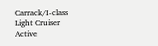Carrack/I-class Light Cruiser Active